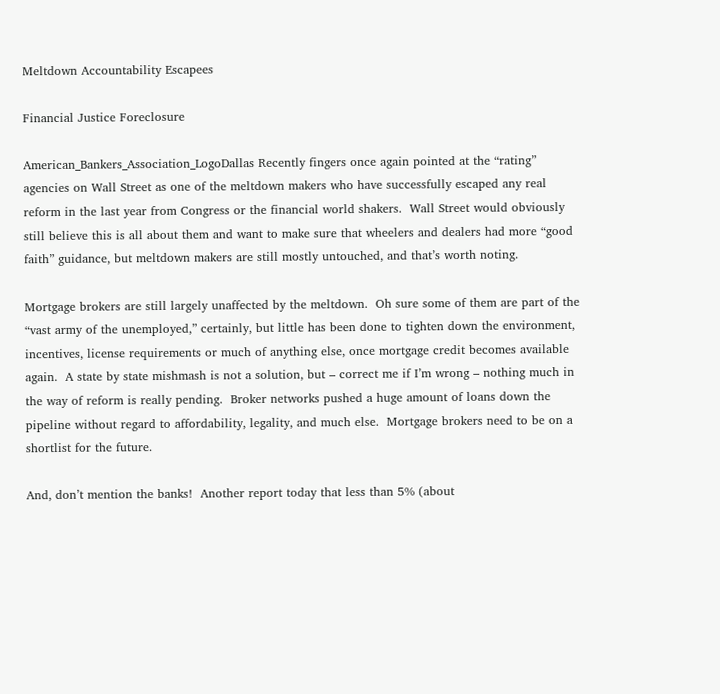Meltdown Accountability Escapees

Financial Justice Foreclosure

American_Bankers_Association_LogoDallas Recently fingers once again pointed at the “rating” agencies on Wall Street as one of the meltdown makers who have successfully escaped any real reform in the last year from Congress or the financial world shakers.  Wall Street would obviously still believe this is all about them and want to make sure that wheelers and dealers had more “good faith” guidance, but meltdown makers are still mostly untouched, and that’s worth noting.

Mortgage brokers are still largely unaffected by the meltdown.  Oh sure some of them are part of the “vast army of the unemployed,” certainly, but little has been done to tighten down the environment, incentives, license requirements or much of anything else, once mortgage credit becomes available again.  A state by state mishmash is not a solution, but – correct me if I’m wrong – nothing much in the way of reform is really pending.  Broker networks pushed a huge amount of loans down the pipeline without regard to affordability, legality, and much else.  Mortgage brokers need to be on a shortlist for the future.

And, don’t mention the banks!  Another report today that less than 5% (about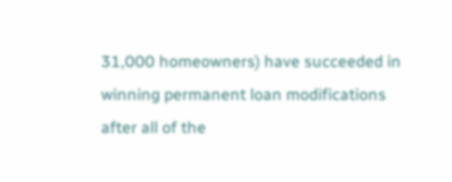31,000 homeowners) have succeeded in winning permanent loan modifications after all of the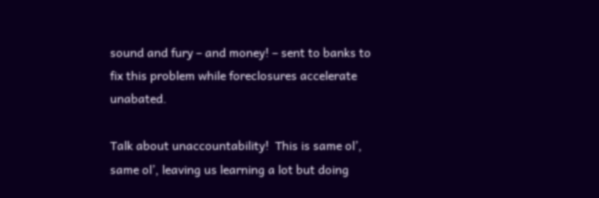sound and fury – and money! – sent to banks to fix this problem while foreclosures accelerate unabated.

Talk about unaccountability!  This is same ol’, same ol’, leaving us learning a lot but doing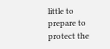little to prepare to protect the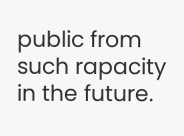public from such rapacity in the future.